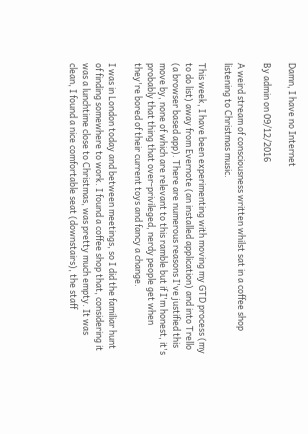Damn, I have no Internet

By admin on 09/12/2016

A weird stream of consciousness written whilst sat in a coffee shop listening to Christmas music.

This week, I have been experimenting with moving my GTD process (my to do list) away from Evernote (an installed application) and into Trello (a browser based app). There are numerous reasons I've justified this move by, none of which are relevant to this ramble but if I'm honest, it's probably that thing that over-privileged, nerdy people get when they're bored of their current toys and fancy a change.

I was in London today and between meetings, so I did the familiar hunt of finding somewhere to work. I found a coffee shop that, considering it was a lunchtime close to Christmas, was pretty much empty. It was clean, I found a nice comfortable seat (downstairs), the staff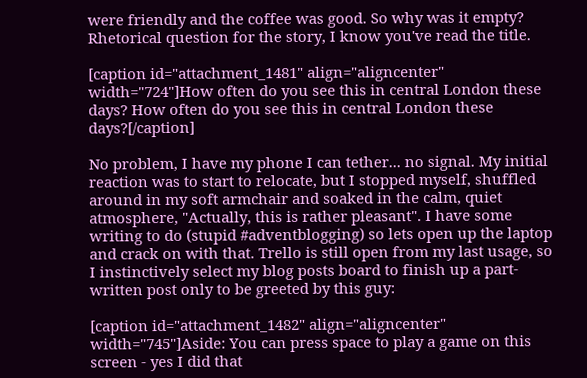were friendly and the coffee was good. So why was it empty? Rhetorical question for the story, I know you've read the title.

[caption id="attachment_1481" align="aligncenter" width="724"]How often do you see this in central London these days? How often do you see this in central London these days?[/caption]

No problem, I have my phone I can tether... no signal. My initial reaction was to start to relocate, but I stopped myself, shuffled around in my soft armchair and soaked in the calm, quiet atmosphere, "Actually, this is rather pleasant". I have some writing to do (stupid #adventblogging) so lets open up the laptop and crack on with that. Trello is still open from my last usage, so I instinctively select my blog posts board to finish up a part-written post only to be greeted by this guy:

[caption id="attachment_1482" align="aligncenter" width="745"]Aside: You can press space to play a game on this screen - yes I did that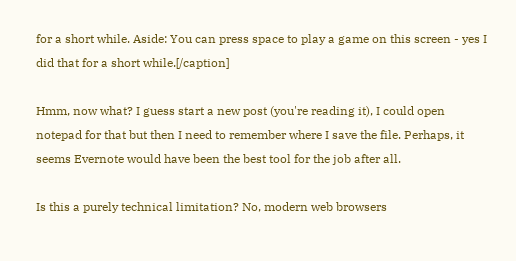for a short while. Aside: You can press space to play a game on this screen - yes I did that for a short while.[/caption]

Hmm, now what? I guess start a new post (you're reading it), I could open notepad for that but then I need to remember where I save the file. Perhaps, it seems Evernote would have been the best tool for the job after all.

Is this a purely technical limitation? No, modern web browsers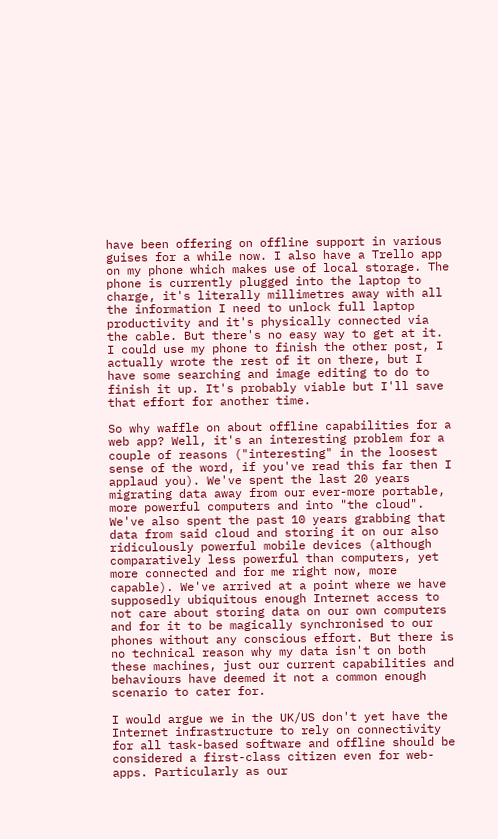have been offering on offline support in various guises for a while now. I also have a Trello app on my phone which makes use of local storage. The phone is currently plugged into the laptop to charge, it's literally millimetres away with all the information I need to unlock full laptop productivity and it's physically connected via the cable. But there's no easy way to get at it. I could use my phone to finish the other post, I actually wrote the rest of it on there, but I have some searching and image editing to do to finish it up. It's probably viable but I'll save that effort for another time.

So why waffle on about offline capabilities for a web app? Well, it's an interesting problem for a couple of reasons ("interesting" in the loosest sense of the word, if you've read this far then I applaud you). We've spent the last 20 years migrating data away from our ever-more portable, more powerful computers and into "the cloud". We've also spent the past 10 years grabbing that data from said cloud and storing it on our also ridiculously powerful mobile devices (although comparatively less powerful than computers, yet more connected and for me right now, more capable). We've arrived at a point where we have supposedly ubiquitous enough Internet access to not care about storing data on our own computers and for it to be magically synchronised to our phones without any conscious effort. But there is no technical reason why my data isn't on both these machines, just our current capabilities and behaviours have deemed it not a common enough scenario to cater for.

I would argue we in the UK/US don't yet have the Internet infrastructure to rely on connectivity for all task-based software and offline should be considered a first-class citizen even for web-apps. Particularly as our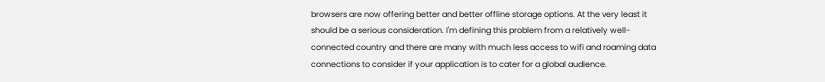browsers are now offering better and better offline storage options. At the very least it should be a serious consideration. I'm defining this problem from a relatively well-connected country and there are many with much less access to wifi and roaming data connections to consider if your application is to cater for a global audience.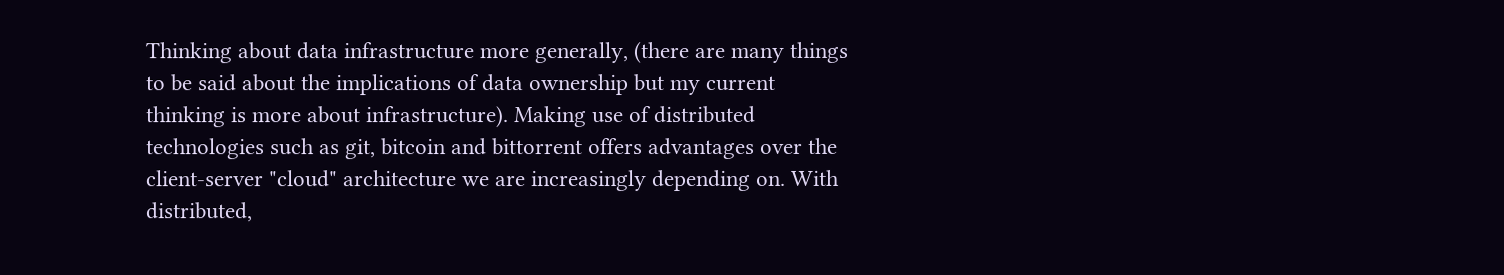Thinking about data infrastructure more generally, (there are many things to be said about the implications of data ownership but my current thinking is more about infrastructure). Making use of distributed technologies such as git, bitcoin and bittorrent offers advantages over the client-server "cloud" architecture we are increasingly depending on. With distributed,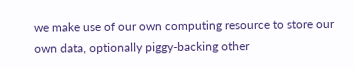we make use of our own computing resource to store our own data, optionally piggy-backing other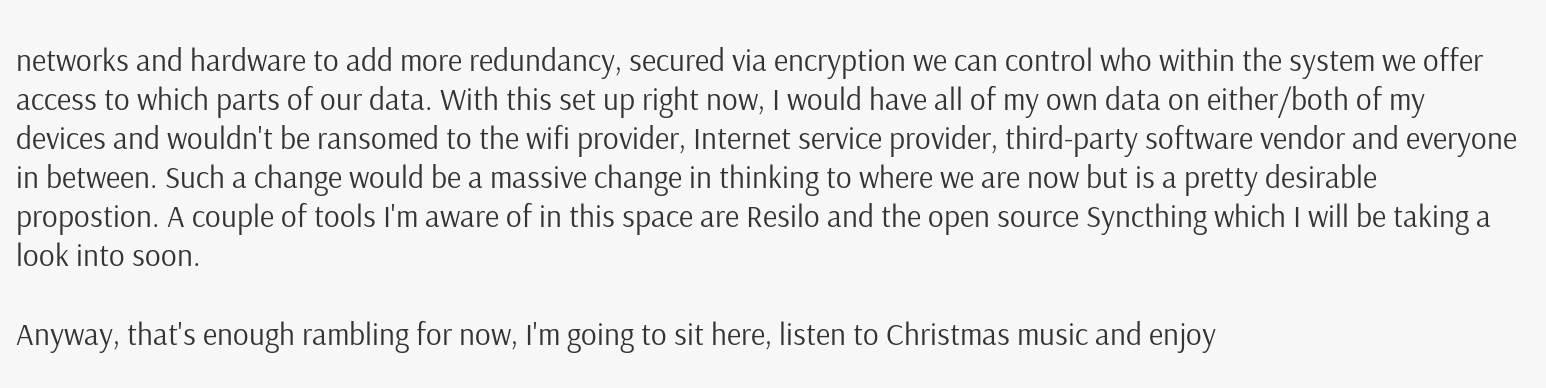networks and hardware to add more redundancy, secured via encryption we can control who within the system we offer access to which parts of our data. With this set up right now, I would have all of my own data on either/both of my devices and wouldn't be ransomed to the wifi provider, Internet service provider, third-party software vendor and everyone in between. Such a change would be a massive change in thinking to where we are now but is a pretty desirable propostion. A couple of tools I'm aware of in this space are Resilo and the open source Syncthing which I will be taking a look into soon.

Anyway, that's enough rambling for now, I'm going to sit here, listen to Christmas music and enjoy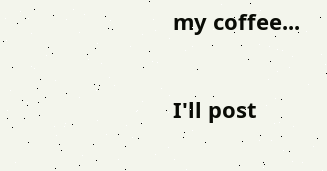my coffee...

I'll post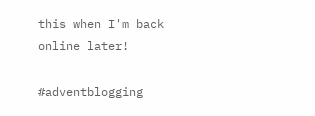this when I'm back online later!

#adventblogging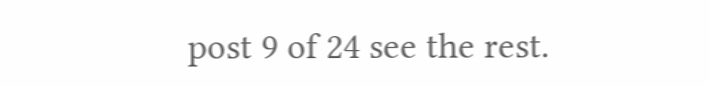post 9 of 24 see the rest.